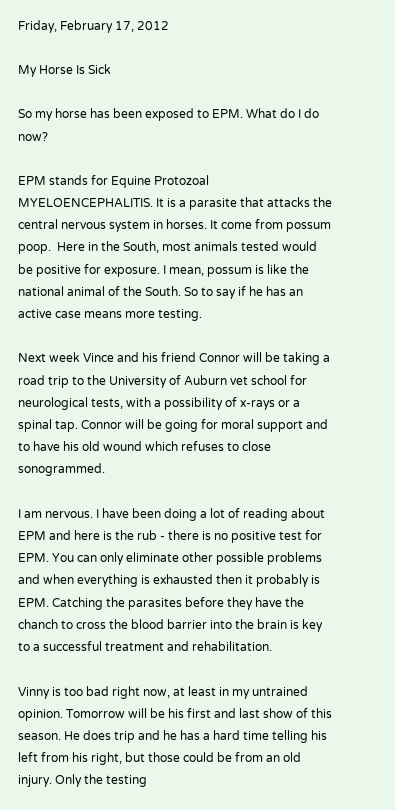Friday, February 17, 2012

My Horse Is Sick

So my horse has been exposed to EPM. What do I do now?

EPM stands for Equine Protozoal MYELOENCEPHALITIS. It is a parasite that attacks the central nervous system in horses. It come from possum poop.  Here in the South, most animals tested would be positive for exposure. I mean, possum is like the national animal of the South. So to say if he has an active case means more testing.

Next week Vince and his friend Connor will be taking a road trip to the University of Auburn vet school for neurological tests, with a possibility of x-rays or a spinal tap. Connor will be going for moral support and to have his old wound which refuses to close sonogrammed.

I am nervous. I have been doing a lot of reading about EPM and here is the rub - there is no positive test for EPM. You can only eliminate other possible problems and when everything is exhausted then it probably is EPM. Catching the parasites before they have the chanch to cross the blood barrier into the brain is key to a successful treatment and rehabilitation.

Vinny is too bad right now, at least in my untrained opinion. Tomorrow will be his first and last show of this season. He does trip and he has a hard time telling his left from his right, but those could be from an old injury. Only the testing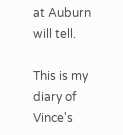at Auburn will tell.

This is my diary of Vince's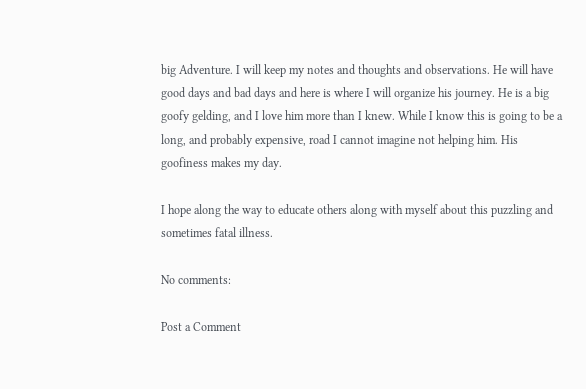big Adventure. I will keep my notes and thoughts and observations. He will have good days and bad days and here is where I will organize his journey. He is a big goofy gelding, and I love him more than I knew. While I know this is going to be a long, and probably expensive, road I cannot imagine not helping him. His goofiness makes my day.

I hope along the way to educate others along with myself about this puzzling and sometimes fatal illness.

No comments:

Post a Comment